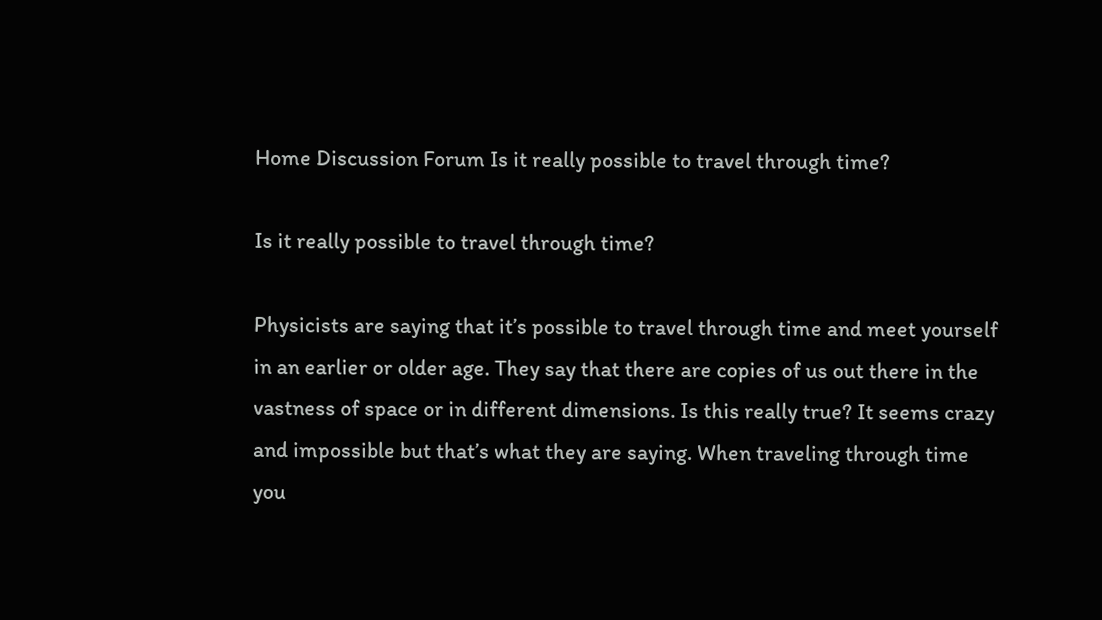Home Discussion Forum Is it really possible to travel through time?

Is it really possible to travel through time?

Physicists are saying that it’s possible to travel through time and meet yourself in an earlier or older age. They say that there are copies of us out there in the vastness of space or in different dimensions. Is this really true? It seems crazy and impossible but that’s what they are saying. When traveling through time you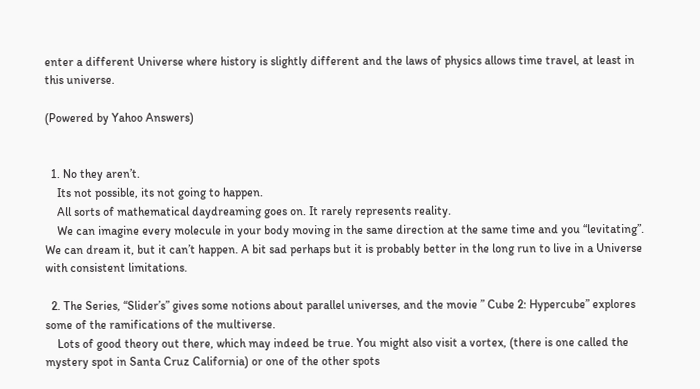enter a different Universe where history is slightly different and the laws of physics allows time travel, at least in this universe.

(Powered by Yahoo Answers)


  1. No they aren’t.
    Its not possible, its not going to happen.
    All sorts of mathematical daydreaming goes on. It rarely represents reality.
    We can imagine every molecule in your body moving in the same direction at the same time and you “levitating”. We can dream it, but it can’t happen. A bit sad perhaps but it is probably better in the long run to live in a Universe with consistent limitations.

  2. The Series, “Slider’s” gives some notions about parallel universes, and the movie ” Cube 2: Hypercube” explores some of the ramifications of the multiverse.
    Lots of good theory out there, which may indeed be true. You might also visit a vortex, (there is one called the mystery spot in Santa Cruz California) or one of the other spots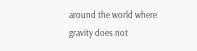around the world where gravity does not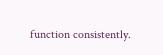function consistently.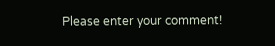Please enter your comment!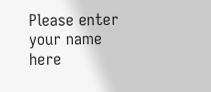Please enter your name here